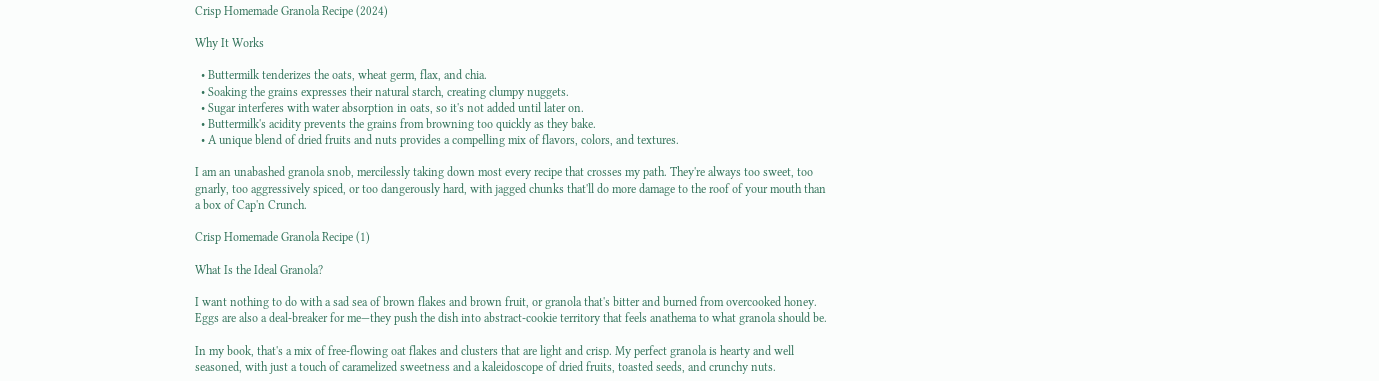Crisp Homemade Granola Recipe (2024)

Why It Works

  • Buttermilk tenderizes the oats, wheat germ, flax, and chia.
  • Soaking the grains expresses their natural starch, creating clumpy nuggets.
  • Sugar interferes with water absorption in oats, so it's not added until later on.
  • Buttermilk's acidity prevents the grains from browning too quickly as they bake.
  • A unique blend of dried fruits and nuts provides a compelling mix of flavors, colors, and textures.

I am an unabashed granola snob, mercilessly taking down most every recipe that crosses my path. They're always too sweet, too gnarly, too aggressively spiced, or too dangerously hard, with jagged chunks that'll do more damage to the roof of your mouth than a box of Cap'n Crunch.

Crisp Homemade Granola Recipe (1)

What Is the Ideal Granola?

I want nothing to do with a sad sea of brown flakes and brown fruit, or granola that's bitter and burned from overcooked honey. Eggs are also a deal-breaker for me—they push the dish into abstract-cookie territory that feels anathema to what granola should be.

In my book, that's a mix of free-flowing oat flakes and clusters that are light and crisp. My perfect granola is hearty and well seasoned, with just a touch of caramelized sweetness and a kaleidoscope of dried fruits, toasted seeds, and crunchy nuts.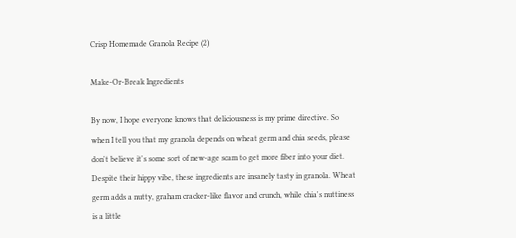Crisp Homemade Granola Recipe (2)

Make-Or-Break Ingredients

By now, I hope everyone knows that deliciousness is my prime directive. So when I tell you that my granola depends on wheat germ and chia seeds, please don't believe it's some sort of new-age scam to get more fiber into your diet. Despite their hippy vibe, these ingredients are insanely tasty in granola. Wheat germ adds a nutty, graham cracker-like flavor and crunch, while chia's nuttiness is a little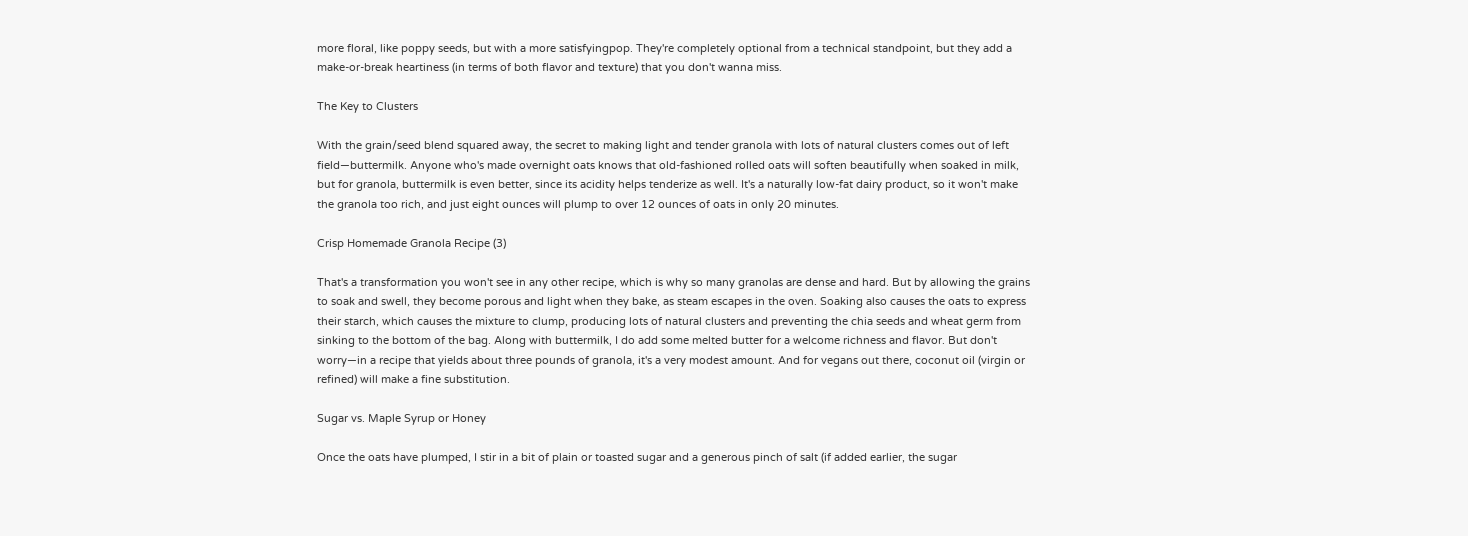more floral, like poppy seeds, but with a more satisfyingpop. They're completely optional from a technical standpoint, but they add a make-or-break heartiness (in terms of both flavor and texture) that you don't wanna miss.

The Key to Clusters

With the grain/seed blend squared away, the secret to making light and tender granola with lots of natural clusters comes out of left field—buttermilk. Anyone who's made overnight oats knows that old-fashioned rolled oats will soften beautifully when soaked in milk, but for granola, buttermilk is even better, since its acidity helps tenderize as well. It's a naturally low-fat dairy product, so it won't make the granola too rich, and just eight ounces will plump to over 12 ounces of oats in only 20 minutes.

Crisp Homemade Granola Recipe (3)

That's a transformation you won't see in any other recipe, which is why so many granolas are dense and hard. But by allowing the grains to soak and swell, they become porous and light when they bake, as steam escapes in the oven. Soaking also causes the oats to express their starch, which causes the mixture to clump, producing lots of natural clusters and preventing the chia seeds and wheat germ from sinking to the bottom of the bag. Along with buttermilk, I do add some melted butter for a welcome richness and flavor. But don't worry—in a recipe that yields about three pounds of granola, it's a very modest amount. And for vegans out there, coconut oil (virgin or refined) will make a fine substitution.

Sugar vs. Maple Syrup or Honey

Once the oats have plumped, I stir in a bit of plain or toasted sugar and a generous pinch of salt (if added earlier, the sugar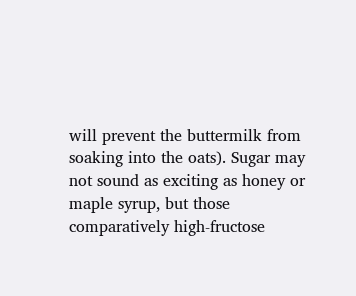will prevent the buttermilk from soaking into the oats). Sugar may not sound as exciting as honey or maple syrup, but those comparatively high-fructose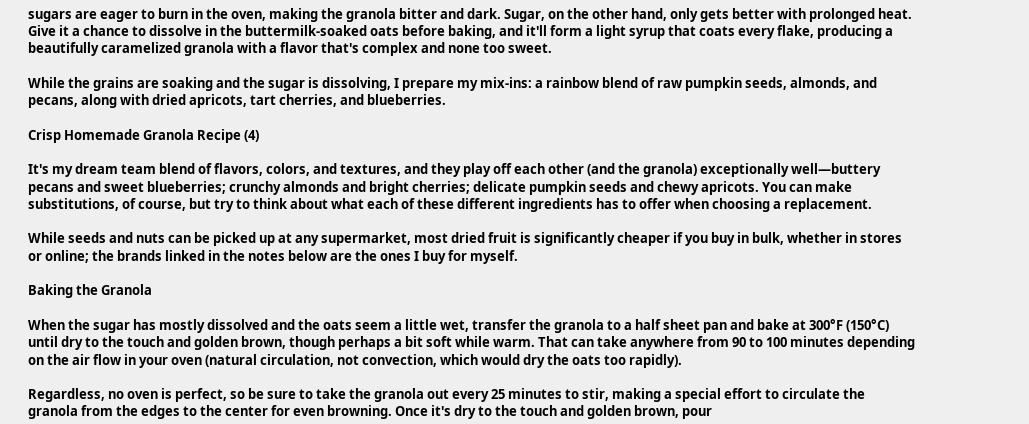sugars are eager to burn in the oven, making the granola bitter and dark. Sugar, on the other hand, only gets better with prolonged heat. Give it a chance to dissolve in the buttermilk-soaked oats before baking, and it'll form a light syrup that coats every flake, producing a beautifully caramelized granola with a flavor that's complex and none too sweet.

While the grains are soaking and the sugar is dissolving, I prepare my mix-ins: a rainbow blend of raw pumpkin seeds, almonds, and pecans, along with dried apricots, tart cherries, and blueberries.

Crisp Homemade Granola Recipe (4)

It's my dream team blend of flavors, colors, and textures, and they play off each other (and the granola) exceptionally well—buttery pecans and sweet blueberries; crunchy almonds and bright cherries; delicate pumpkin seeds and chewy apricots. You can make substitutions, of course, but try to think about what each of these different ingredients has to offer when choosing a replacement.

While seeds and nuts can be picked up at any supermarket, most dried fruit is significantly cheaper if you buy in bulk, whether in stores or online; the brands linked in the notes below are the ones I buy for myself.

Baking the Granola

When the sugar has mostly dissolved and the oats seem a little wet, transfer the granola to a half sheet pan and bake at 300°F (150°C) until dry to the touch and golden brown, though perhaps a bit soft while warm. That can take anywhere from 90 to 100 minutes depending on the air flow in your oven (natural circulation, not convection, which would dry the oats too rapidly).

Regardless, no oven is perfect, so be sure to take the granola out every 25 minutes to stir, making a special effort to circulate the granola from the edges to the center for even browning. Once it's dry to the touch and golden brown, pour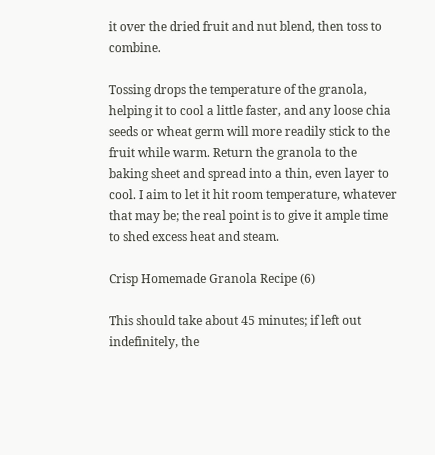it over the dried fruit and nut blend, then toss to combine.

Tossing drops the temperature of the granola, helping it to cool a little faster, and any loose chia seeds or wheat germ will more readily stick to the fruit while warm. Return the granola to the baking sheet and spread into a thin, even layer to cool. I aim to let it hit room temperature, whatever that may be; the real point is to give it ample time to shed excess heat and steam.

Crisp Homemade Granola Recipe (6)

This should take about 45 minutes; if left out indefinitely, the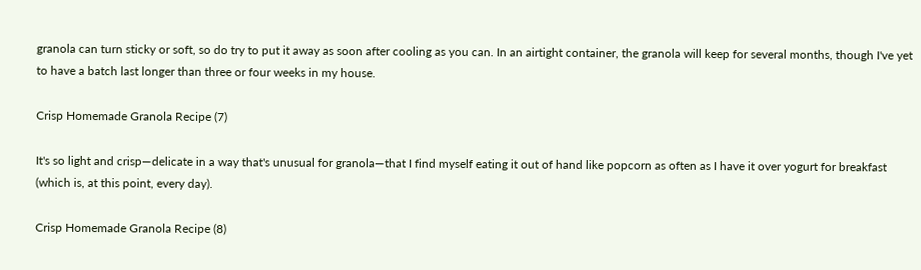granola can turn sticky or soft, so do try to put it away as soon after cooling as you can. In an airtight container, the granola will keep for several months, though I've yet to have a batch last longer than three or four weeks in my house.

Crisp Homemade Granola Recipe (7)

It's so light and crisp—delicate in a way that's unusual for granola—that I find myself eating it out of hand like popcorn as often as I have it over yogurt for breakfast (which is, at this point, every day).

Crisp Homemade Granola Recipe (8)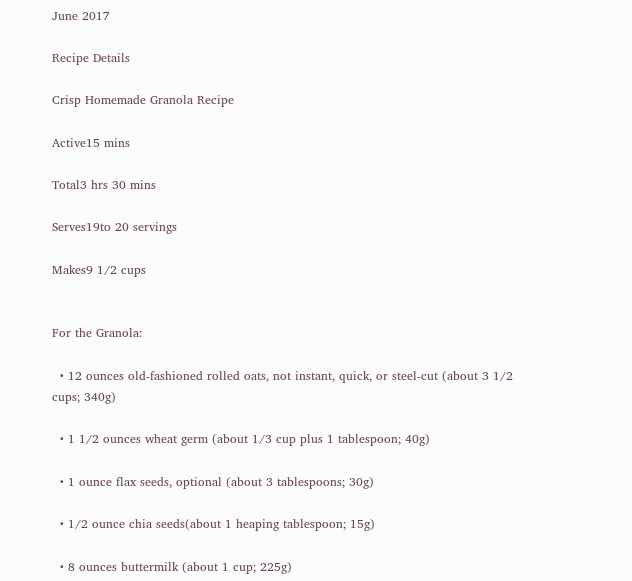June 2017

Recipe Details

Crisp Homemade Granola Recipe

Active15 mins

Total3 hrs 30 mins

Serves19to 20 servings

Makes9 1/2 cups


For the Granola:

  • 12 ounces old-fashioned rolled oats, not instant, quick, or steel-cut (about 3 1/2 cups; 340g)

  • 1 1/2 ounces wheat germ (about 1/3 cup plus 1 tablespoon; 40g)

  • 1 ounce flax seeds, optional (about 3 tablespoons; 30g)

  • 1/2 ounce chia seeds(about 1 heaping tablespoon; 15g)

  • 8 ounces buttermilk (about 1 cup; 225g)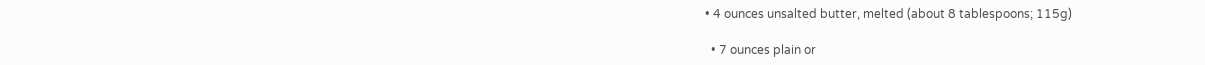• 4 ounces unsalted butter, melted (about 8 tablespoons; 115g)

  • 7 ounces plain or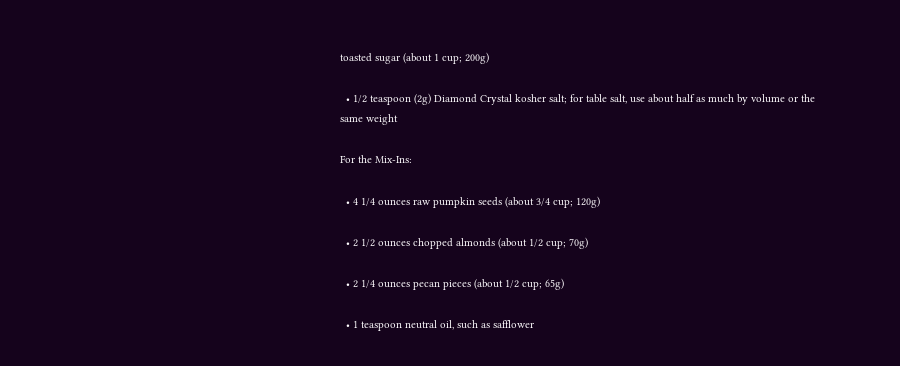toasted sugar (about 1 cup; 200g)

  • 1/2 teaspoon (2g) Diamond Crystal kosher salt; for table salt, use about half as much by volume or the same weight

For the Mix-Ins:

  • 4 1/4 ounces raw pumpkin seeds (about 3/4 cup; 120g)

  • 2 1/2 ounces chopped almonds (about 1/2 cup; 70g)

  • 2 1/4 ounces pecan pieces (about 1/2 cup; 65g)

  • 1 teaspoon neutral oil, such as safflower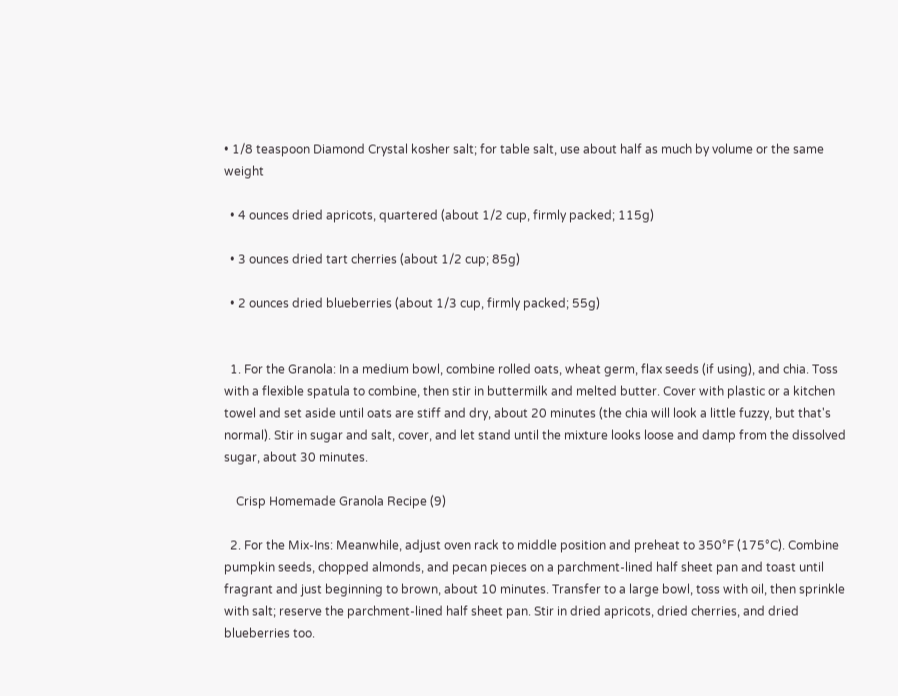• 1/8 teaspoon Diamond Crystal kosher salt; for table salt, use about half as much by volume or the same weight

  • 4 ounces dried apricots, quartered (about 1/2 cup, firmly packed; 115g)

  • 3 ounces dried tart cherries (about 1/2 cup; 85g)

  • 2 ounces dried blueberries (about 1/3 cup, firmly packed; 55g)


  1. For the Granola: In a medium bowl, combine rolled oats, wheat germ, flax seeds (if using), and chia. Toss with a flexible spatula to combine, then stir in buttermilk and melted butter. Cover with plastic or a kitchen towel and set aside until oats are stiff and dry, about 20 minutes (the chia will look a little fuzzy, but that's normal). Stir in sugar and salt, cover, and let stand until the mixture looks loose and damp from the dissolved sugar, about 30 minutes.

    Crisp Homemade Granola Recipe (9)

  2. For the Mix-Ins: Meanwhile, adjust oven rack to middle position and preheat to 350°F (175°C). Combine pumpkin seeds, chopped almonds, and pecan pieces on a parchment-lined half sheet pan and toast until fragrant and just beginning to brown, about 10 minutes. Transfer to a large bowl, toss with oil, then sprinkle with salt; reserve the parchment-lined half sheet pan. Stir in dried apricots, dried cherries, and dried blueberries too.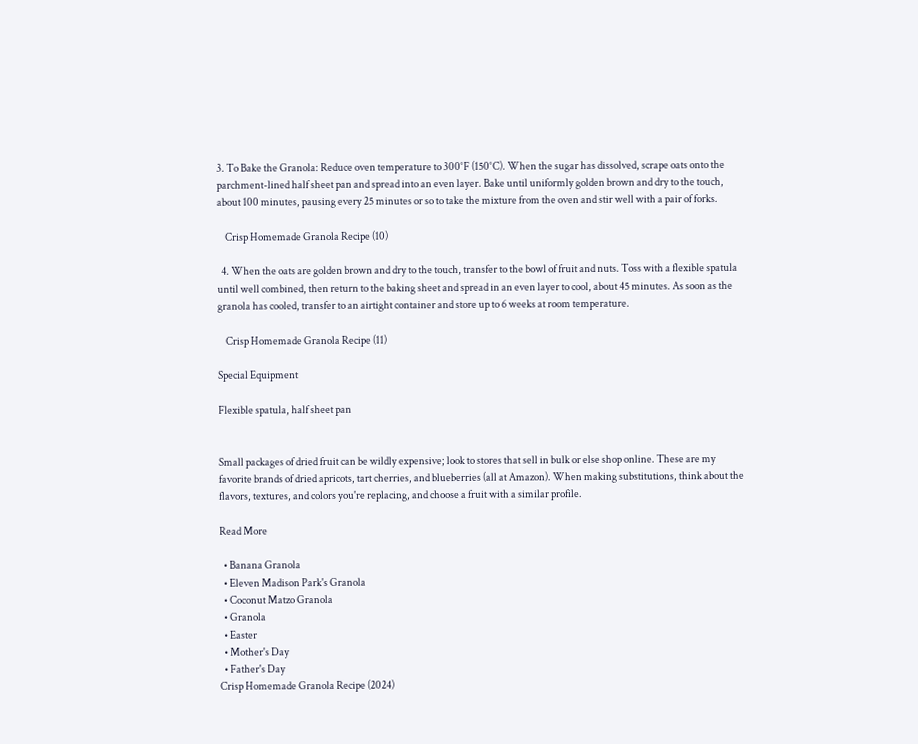3. To Bake the Granola: Reduce oven temperature to 300°F (150°C). When the sugar has dissolved, scrape oats onto the parchment-lined half sheet pan and spread into an even layer. Bake until uniformly golden brown and dry to the touch, about 100 minutes, pausing every 25 minutes or so to take the mixture from the oven and stir well with a pair of forks.

    Crisp Homemade Granola Recipe (10)

  4. When the oats are golden brown and dry to the touch, transfer to the bowl of fruit and nuts. Toss with a flexible spatula until well combined, then return to the baking sheet and spread in an even layer to cool, about 45 minutes. As soon as the granola has cooled, transfer to an airtight container and store up to 6 weeks at room temperature.

    Crisp Homemade Granola Recipe (11)

Special Equipment

Flexible spatula, half sheet pan


Small packages of dried fruit can be wildly expensive; look to stores that sell in bulk or else shop online. These are my favorite brands of dried apricots, tart cherries, and blueberries (all at Amazon). When making substitutions, think about the flavors, textures, and colors you're replacing, and choose a fruit with a similar profile.

Read More

  • Banana Granola
  • Eleven Madison Park's Granola
  • Coconut Matzo Granola
  • Granola
  • Easter
  • Mother's Day
  • Father's Day
Crisp Homemade Granola Recipe (2024)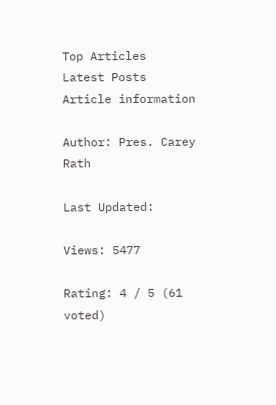Top Articles
Latest Posts
Article information

Author: Pres. Carey Rath

Last Updated:

Views: 5477

Rating: 4 / 5 (61 voted)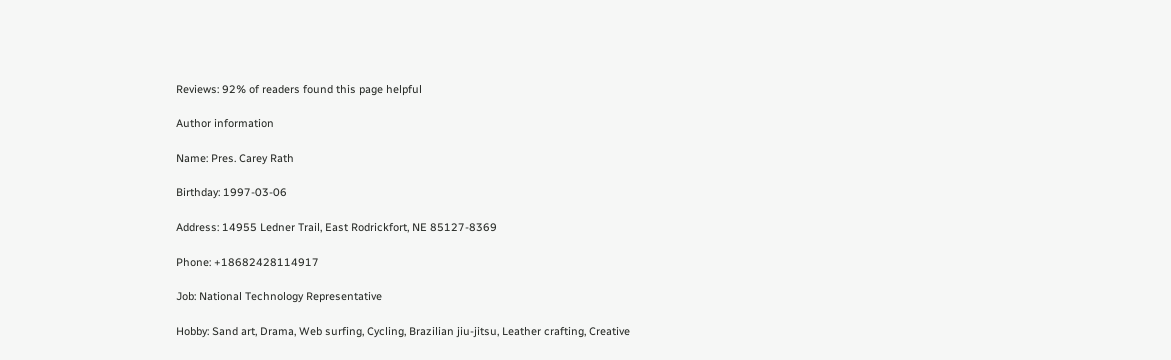Reviews: 92% of readers found this page helpful

Author information

Name: Pres. Carey Rath

Birthday: 1997-03-06

Address: 14955 Ledner Trail, East Rodrickfort, NE 85127-8369

Phone: +18682428114917

Job: National Technology Representative

Hobby: Sand art, Drama, Web surfing, Cycling, Brazilian jiu-jitsu, Leather crafting, Creative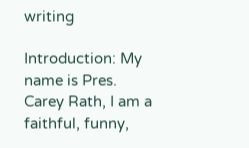writing

Introduction: My name is Pres. Carey Rath, I am a faithful, funny,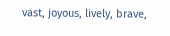vast, joyous, lively, brave,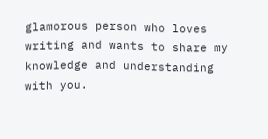glamorous person who loves writing and wants to share my knowledge and understanding with you.